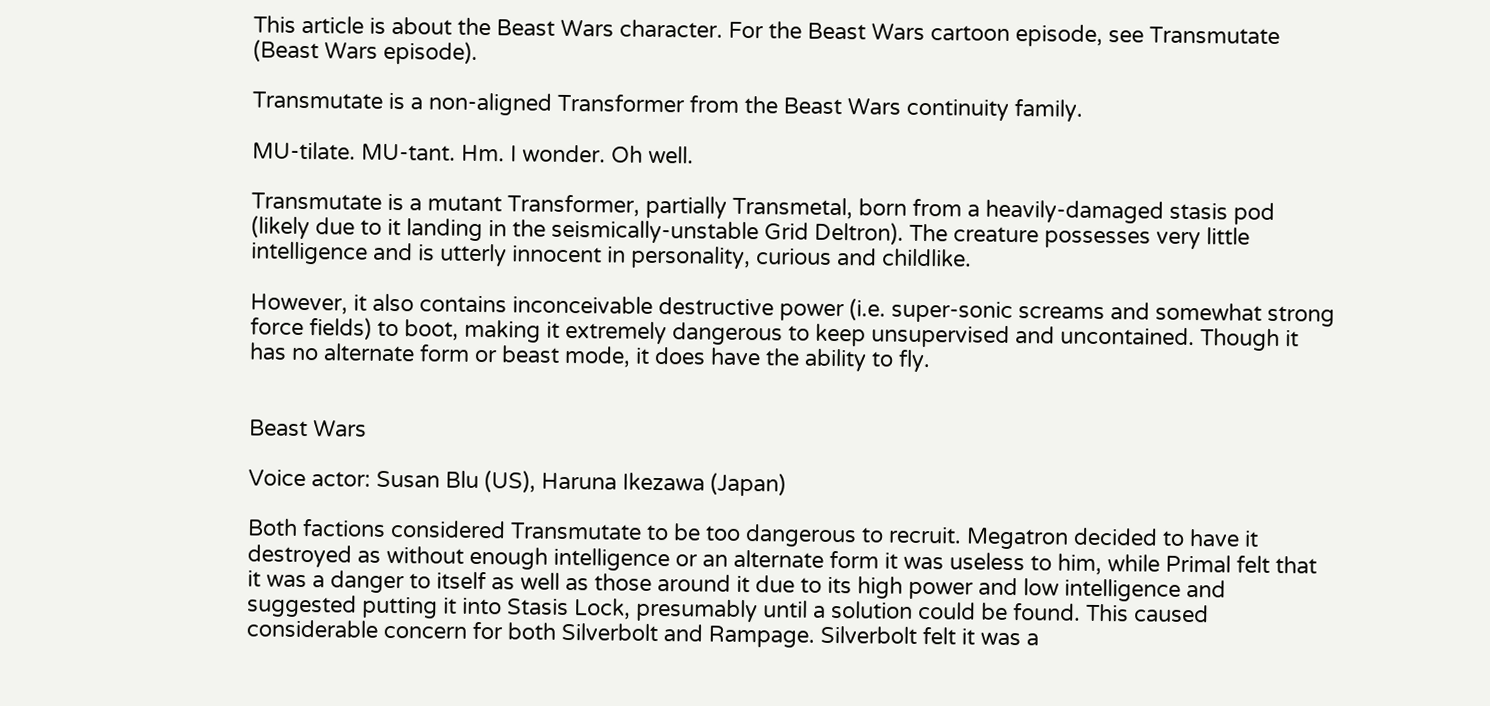This article is about the Beast Wars character. For the Beast Wars cartoon episode, see Transmutate (Beast Wars episode).

Transmutate is a non-aligned Transformer from the Beast Wars continuity family.

MU-tilate. MU-tant. Hm. I wonder. Oh well.

Transmutate is a mutant Transformer, partially Transmetal, born from a heavily-damaged stasis pod (likely due to it landing in the seismically-unstable Grid Deltron). The creature possesses very little intelligence and is utterly innocent in personality, curious and childlike.

However, it also contains inconceivable destructive power (i.e. super-sonic screams and somewhat strong force fields) to boot, making it extremely dangerous to keep unsupervised and uncontained. Though it has no alternate form or beast mode, it does have the ability to fly.


Beast Wars

Voice actor: Susan Blu (US), Haruna Ikezawa (Japan)

Both factions considered Transmutate to be too dangerous to recruit. Megatron decided to have it destroyed as without enough intelligence or an alternate form it was useless to him, while Primal felt that it was a danger to itself as well as those around it due to its high power and low intelligence and suggested putting it into Stasis Lock, presumably until a solution could be found. This caused considerable concern for both Silverbolt and Rampage. Silverbolt felt it was a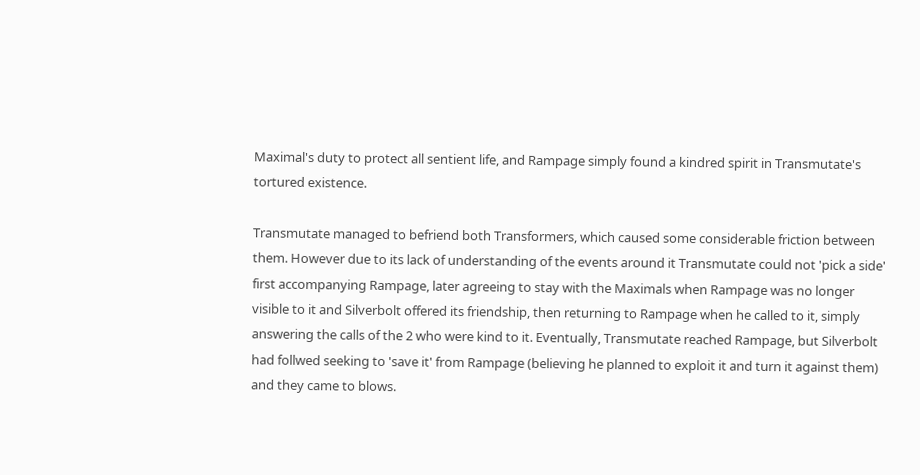Maximal's duty to protect all sentient life, and Rampage simply found a kindred spirit in Transmutate's tortured existence.

Transmutate managed to befriend both Transformers, which caused some considerable friction between them. However due to its lack of understanding of the events around it Transmutate could not 'pick a side' first accompanying Rampage, later agreeing to stay with the Maximals when Rampage was no longer visible to it and Silverbolt offered its friendship, then returning to Rampage when he called to it, simply answering the calls of the 2 who were kind to it. Eventually, Transmutate reached Rampage, but Silverbolt had follwed seeking to 'save it' from Rampage (believing he planned to exploit it and turn it against them) and they came to blows.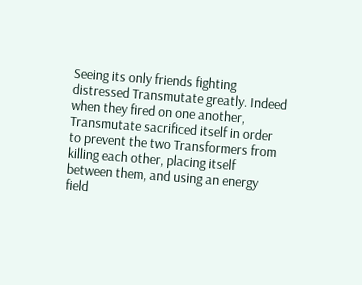Seeing its only friends fighting distressed Transmutate greatly. Indeed when they fired on one another, Transmutate sacrificed itself in order to prevent the two Transformers from killing each other, placing itself between them, and using an energy field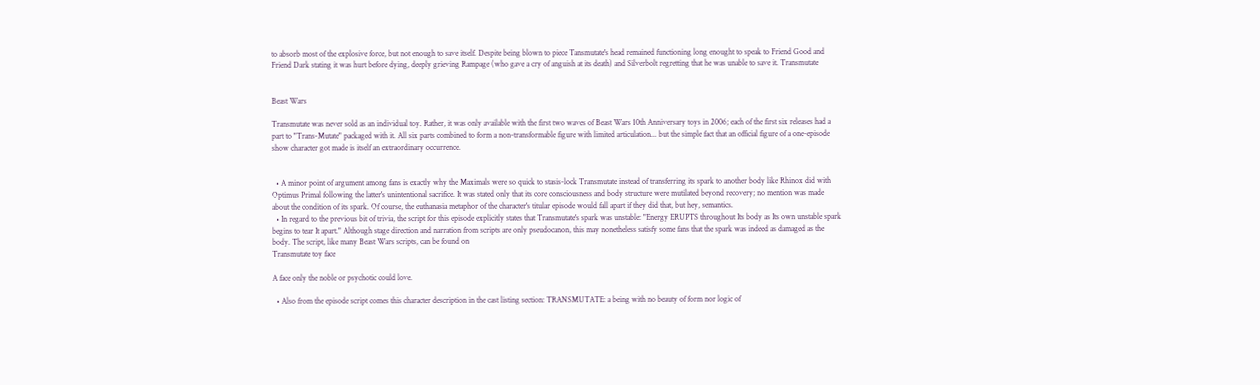to absorb most of the explosive force, but not enough to save itself. Despite being blown to piece Tansmutate's head remained functioning long enought to speak to Friend Good and Friend Dark stating it was hurt before dying, deeply grieving Rampage (who gave a cry of anguish at its death) and Silverbolt regretting that he was unable to save it. Transmutate


Beast Wars

Transmutate was never sold as an individual toy. Rather, it was only available with the first two waves of Beast Wars 10th Anniversary toys in 2006; each of the first six releases had a part to "Trans-Mutate" packaged with it. All six parts combined to form a non-transformable figure with limited articulation... but the simple fact that an official figure of a one-episode show character got made is itself an extraordinary occurrence.


  • A minor point of argument among fans is exactly why the Maximals were so quick to stasis-lock Transmutate instead of transferring its spark to another body like Rhinox did with Optimus Primal following the latter's unintentional sacrifice. It was stated only that its core consciousness and body structure were mutilated beyond recovery; no mention was made about the condition of its spark. Of course, the euthanasia metaphor of the character's titular episode would fall apart if they did that, but hey, semantics.
  • In regard to the previous bit of trivia, the script for this episode explicitly states that Transmutate's spark was unstable: "Energy ERUPTS throughout Its body as Its own unstable spark begins to tear It apart." Although stage direction and narration from scripts are only pseudocanon, this may nonetheless satisfy some fans that the spark was indeed as damaged as the body. The script, like many Beast Wars scripts, can be found on
Transmutate toy face

A face only the noble or psychotic could love.

  • Also from the episode script comes this character description in the cast listing section: TRANSMUTATE: a being with no beauty of form nor logic of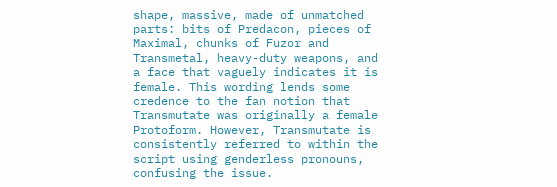shape, massive, made of unmatched parts: bits of Predacon, pieces of Maximal, chunks of Fuzor and Transmetal, heavy-duty weapons, and a face that vaguely indicates it is female. This wording lends some credence to the fan notion that Transmutate was originally a female Protoform. However, Transmutate is consistently referred to within the script using genderless pronouns, confusing the issue.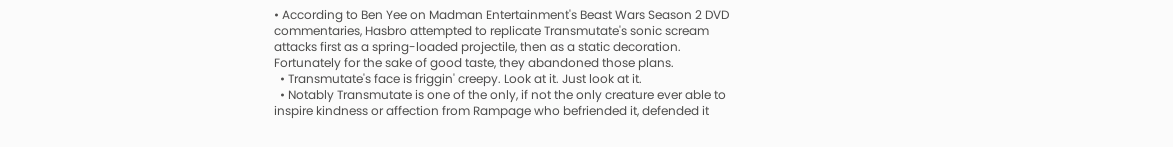• According to Ben Yee on Madman Entertainment's Beast Wars Season 2 DVD commentaries, Hasbro attempted to replicate Transmutate's sonic scream attacks first as a spring-loaded projectile, then as a static decoration. Fortunately for the sake of good taste, they abandoned those plans.
  • Transmutate's face is friggin' creepy. Look at it. Just look at it.
  • Notably Transmutate is one of the only, if not the only creature ever able to inspire kindness or affection from Rampage who befriended it, defended it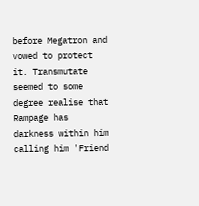before Megatron and vowed to protect it. Transmutate seemed to some degree realise that Rampage has darkness within him calling him 'Friend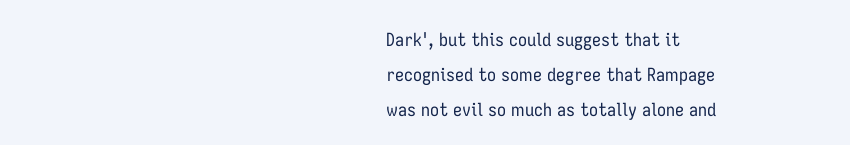Dark', but this could suggest that it recognised to some degree that Rampage was not evil so much as totally alone and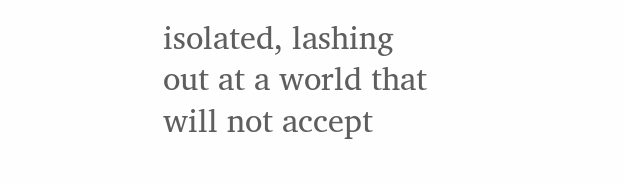isolated, lashing out at a world that will not accept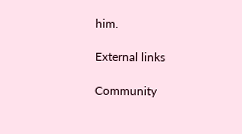him.

External links

Community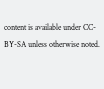content is available under CC-BY-SA unless otherwise noted.